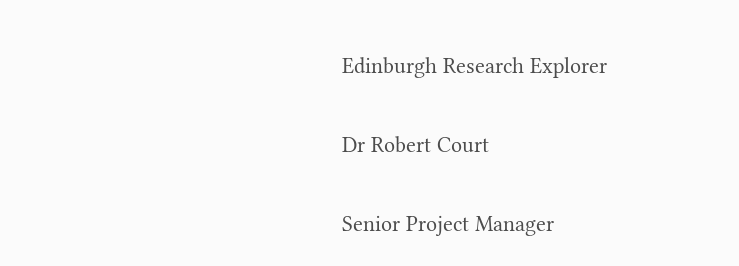Edinburgh Research Explorer

Dr Robert Court

Senior Project Manager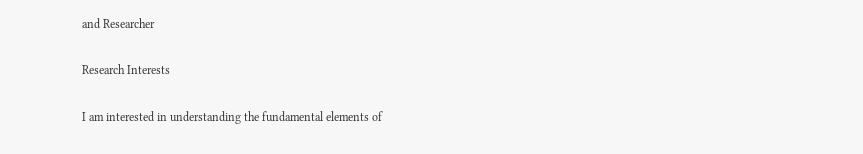and Researcher

Research Interests

I am interested in understanding the fundamental elements of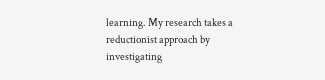learning. My research takes a reductionist approach by investigating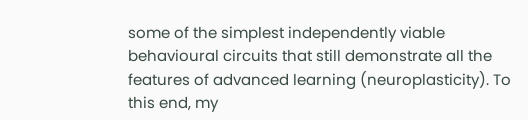some of the simplest independently viable behavioural circuits that still demonstrate all the features of advanced learning (neuroplasticity). To this end, my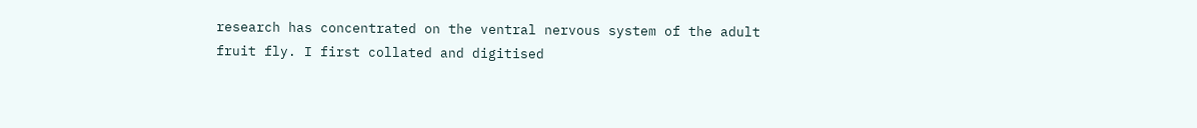research has concentrated on the ventral nervous system of the adult fruit fly. I first collated and digitised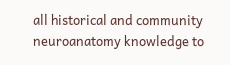all historical and community neuroanatomy knowledge to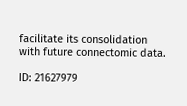facilitate its consolidation with future connectomic data.

ID: 21627979